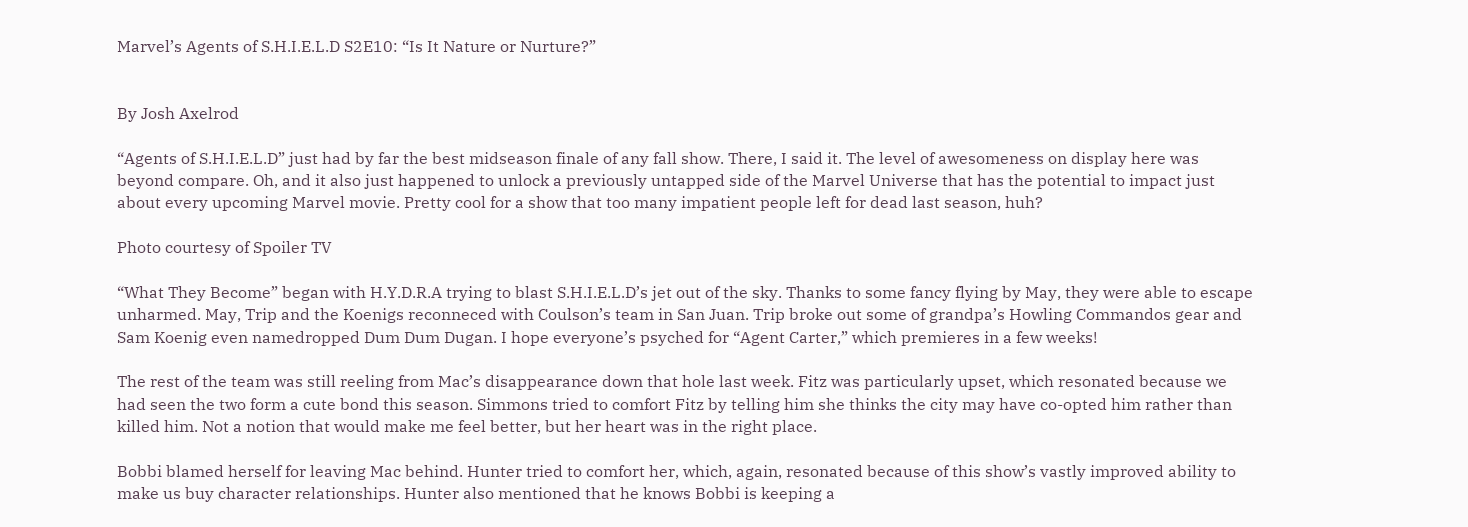Marvel’s Agents of S.H.I.E.L.D S2E10: “Is It Nature or Nurture?”


By Josh Axelrod

“Agents of S.H.I.E.L.D” just had by far the best midseason finale of any fall show. There, I said it. The level of awesomeness on display here was beyond compare. Oh, and it also just happened to unlock a previously untapped side of the Marvel Universe that has the potential to impact just about every upcoming Marvel movie. Pretty cool for a show that too many impatient people left for dead last season, huh?

Photo courtesy of Spoiler TV

“What They Become” began with H.Y.D.R.A trying to blast S.H.I.E.L.D’s jet out of the sky. Thanks to some fancy flying by May, they were able to escape unharmed. May, Trip and the Koenigs reconneced with Coulson’s team in San Juan. Trip broke out some of grandpa’s Howling Commandos gear and Sam Koenig even namedropped Dum Dum Dugan. I hope everyone’s psyched for “Agent Carter,” which premieres in a few weeks!

The rest of the team was still reeling from Mac’s disappearance down that hole last week. Fitz was particularly upset, which resonated because we had seen the two form a cute bond this season. Simmons tried to comfort Fitz by telling him she thinks the city may have co-opted him rather than killed him. Not a notion that would make me feel better, but her heart was in the right place.

Bobbi blamed herself for leaving Mac behind. Hunter tried to comfort her, which, again, resonated because of this show’s vastly improved ability to make us buy character relationships. Hunter also mentioned that he knows Bobbi is keeping a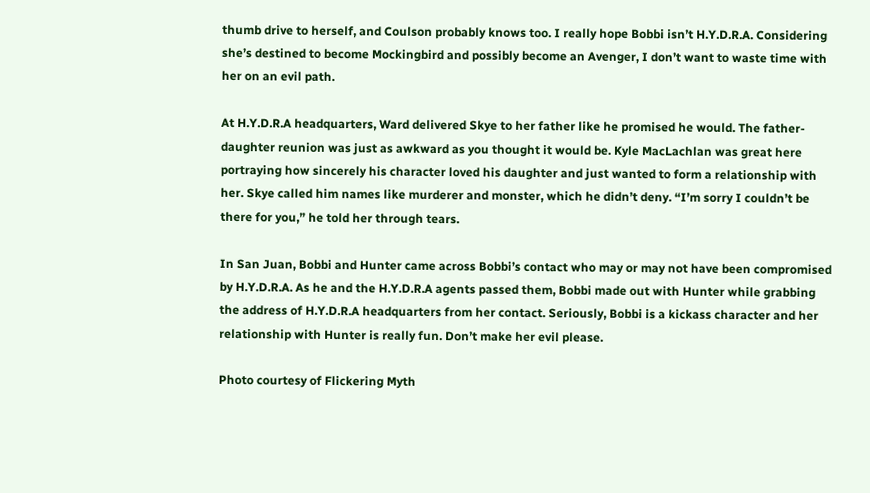thumb drive to herself, and Coulson probably knows too. I really hope Bobbi isn’t H.Y.D.R.A. Considering she’s destined to become Mockingbird and possibly become an Avenger, I don’t want to waste time with her on an evil path.

At H.Y.D.R.A headquarters, Ward delivered Skye to her father like he promised he would. The father-daughter reunion was just as awkward as you thought it would be. Kyle MacLachlan was great here portraying how sincerely his character loved his daughter and just wanted to form a relationship with her. Skye called him names like murderer and monster, which he didn’t deny. “I’m sorry I couldn’t be there for you,” he told her through tears.

In San Juan, Bobbi and Hunter came across Bobbi’s contact who may or may not have been compromised by H.Y.D.R.A. As he and the H.Y.D.R.A agents passed them, Bobbi made out with Hunter while grabbing the address of H.Y.D.R.A headquarters from her contact. Seriously, Bobbi is a kickass character and her relationship with Hunter is really fun. Don’t make her evil please.

Photo courtesy of Flickering Myth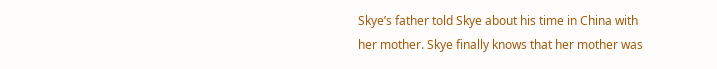Skye’s father told Skye about his time in China with her mother. Skye finally knows that her mother was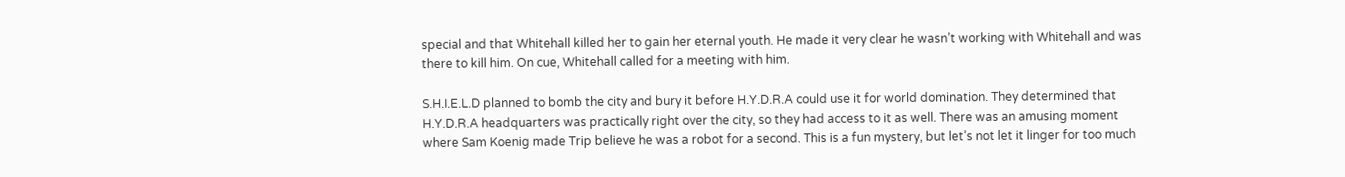special and that Whitehall killed her to gain her eternal youth. He made it very clear he wasn’t working with Whitehall and was there to kill him. On cue, Whitehall called for a meeting with him.

S.H.I.E.L.D planned to bomb the city and bury it before H.Y.D.R.A could use it for world domination. They determined that H.Y.D.R.A headquarters was practically right over the city, so they had access to it as well. There was an amusing moment where Sam Koenig made Trip believe he was a robot for a second. This is a fun mystery, but let’s not let it linger for too much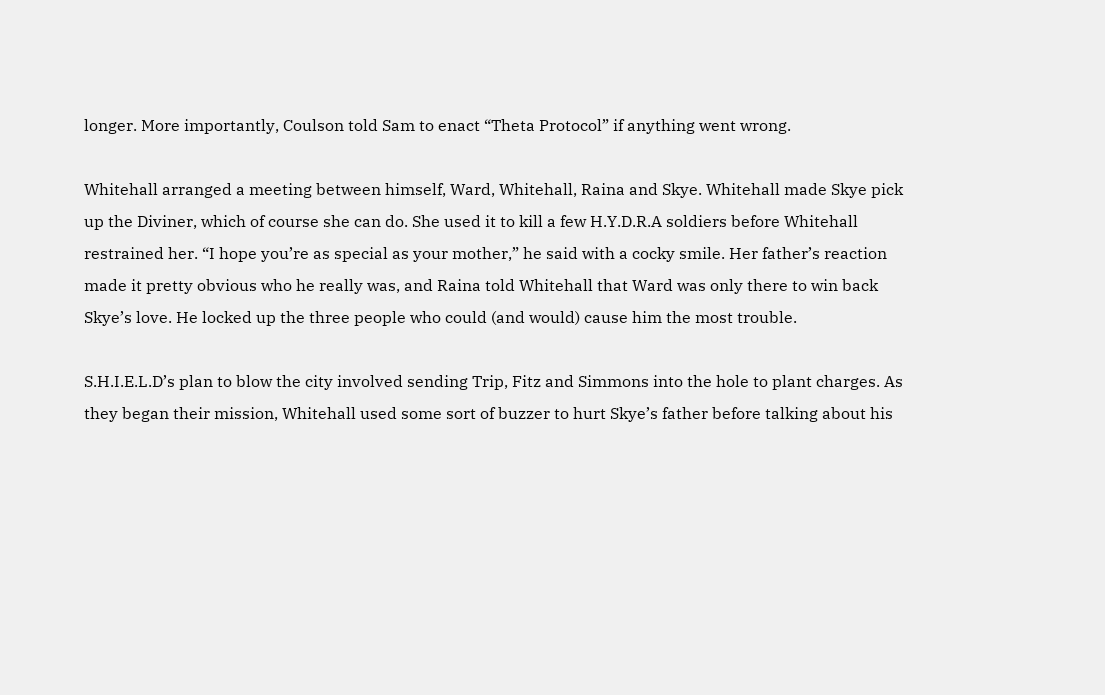longer. More importantly, Coulson told Sam to enact “Theta Protocol” if anything went wrong.

Whitehall arranged a meeting between himself, Ward, Whitehall, Raina and Skye. Whitehall made Skye pick up the Diviner, which of course she can do. She used it to kill a few H.Y.D.R.A soldiers before Whitehall restrained her. “I hope you’re as special as your mother,” he said with a cocky smile. Her father’s reaction made it pretty obvious who he really was, and Raina told Whitehall that Ward was only there to win back Skye’s love. He locked up the three people who could (and would) cause him the most trouble.

S.H.I.E.L.D’s plan to blow the city involved sending Trip, Fitz and Simmons into the hole to plant charges. As they began their mission, Whitehall used some sort of buzzer to hurt Skye’s father before talking about his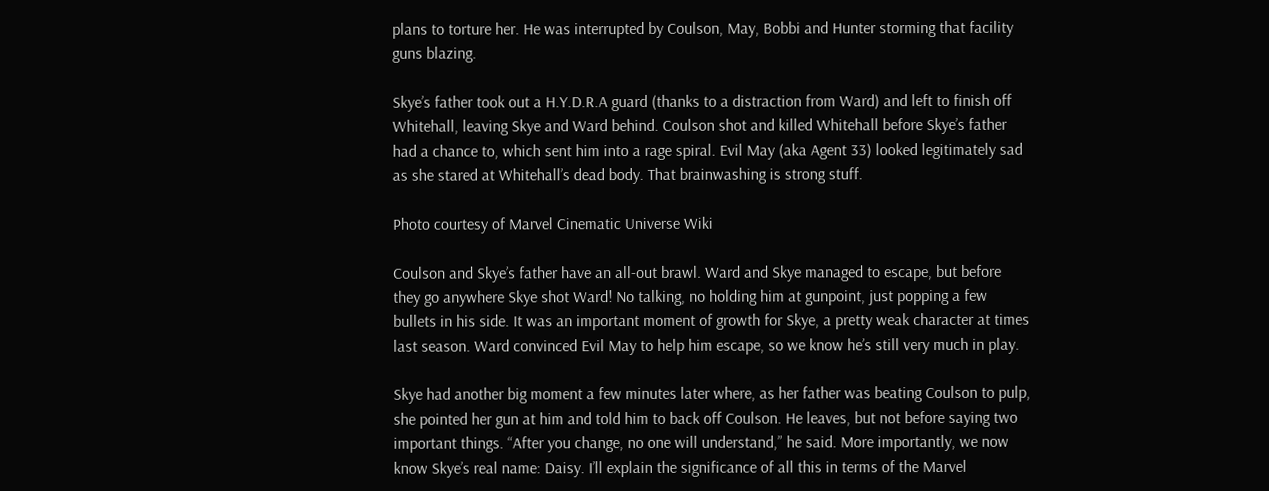plans to torture her. He was interrupted by Coulson, May, Bobbi and Hunter storming that facility guns blazing.

Skye’s father took out a H.Y.D.R.A guard (thanks to a distraction from Ward) and left to finish off Whitehall, leaving Skye and Ward behind. Coulson shot and killed Whitehall before Skye’s father had a chance to, which sent him into a rage spiral. Evil May (aka Agent 33) looked legitimately sad as she stared at Whitehall’s dead body. That brainwashing is strong stuff.

Photo courtesy of Marvel Cinematic Universe Wiki

Coulson and Skye’s father have an all-out brawl. Ward and Skye managed to escape, but before they go anywhere Skye shot Ward! No talking, no holding him at gunpoint, just popping a few bullets in his side. It was an important moment of growth for Skye, a pretty weak character at times last season. Ward convinced Evil May to help him escape, so we know he’s still very much in play.

Skye had another big moment a few minutes later where, as her father was beating Coulson to pulp, she pointed her gun at him and told him to back off Coulson. He leaves, but not before saying two important things. “After you change, no one will understand,” he said. More importantly, we now know Skye’s real name: Daisy. I’ll explain the significance of all this in terms of the Marvel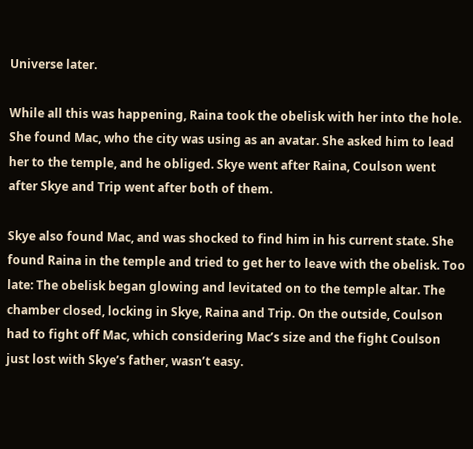Universe later.

While all this was happening, Raina took the obelisk with her into the hole. She found Mac, who the city was using as an avatar. She asked him to lead her to the temple, and he obliged. Skye went after Raina, Coulson went after Skye and Trip went after both of them.

Skye also found Mac, and was shocked to find him in his current state. She found Raina in the temple and tried to get her to leave with the obelisk. Too late: The obelisk began glowing and levitated on to the temple altar. The chamber closed, locking in Skye, Raina and Trip. On the outside, Coulson had to fight off Mac, which considering Mac’s size and the fight Coulson just lost with Skye’s father, wasn’t easy.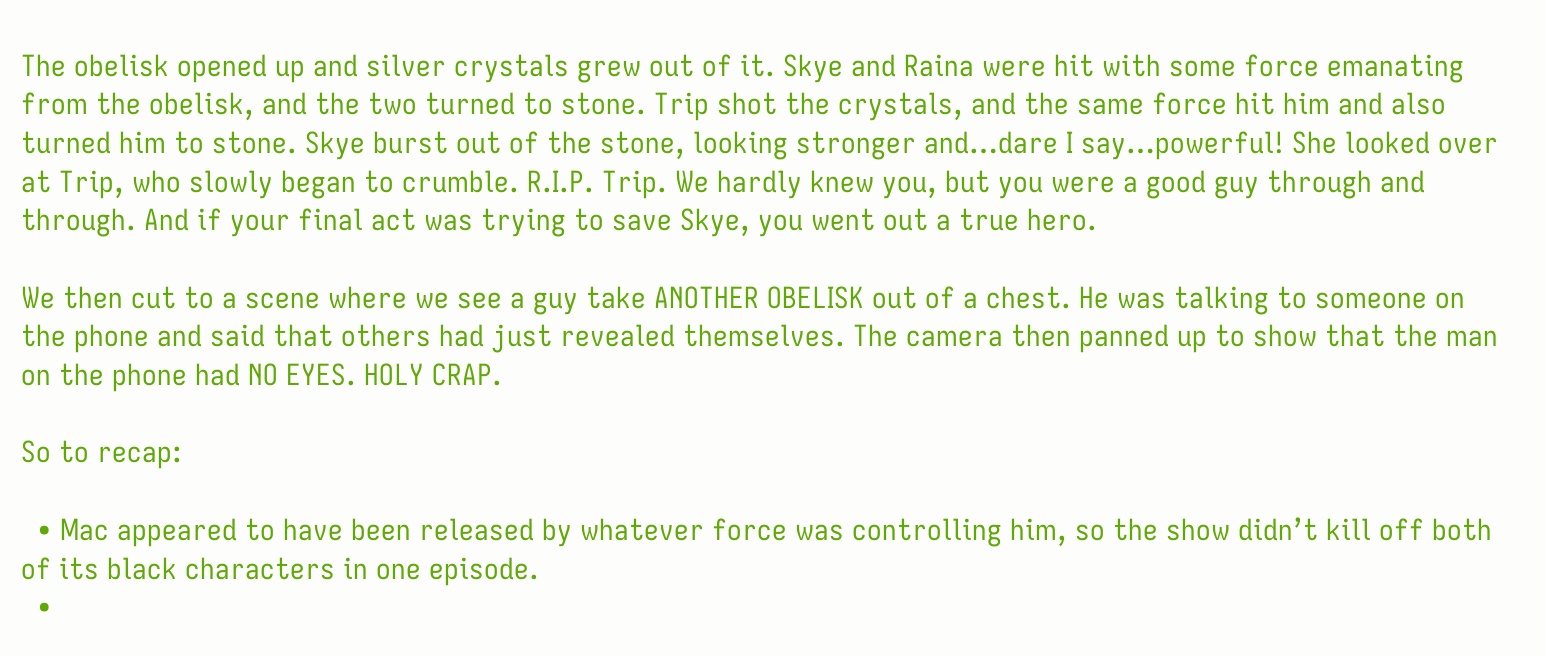The obelisk opened up and silver crystals grew out of it. Skye and Raina were hit with some force emanating from the obelisk, and the two turned to stone. Trip shot the crystals, and the same force hit him and also turned him to stone. Skye burst out of the stone, looking stronger and…dare I say…powerful! She looked over at Trip, who slowly began to crumble. R.I.P. Trip. We hardly knew you, but you were a good guy through and through. And if your final act was trying to save Skye, you went out a true hero.

We then cut to a scene where we see a guy take ANOTHER OBELISK out of a chest. He was talking to someone on the phone and said that others had just revealed themselves. The camera then panned up to show that the man on the phone had NO EYES. HOLY CRAP.

So to recap:

  • Mac appeared to have been released by whatever force was controlling him, so the show didn’t kill off both of its black characters in one episode.
  •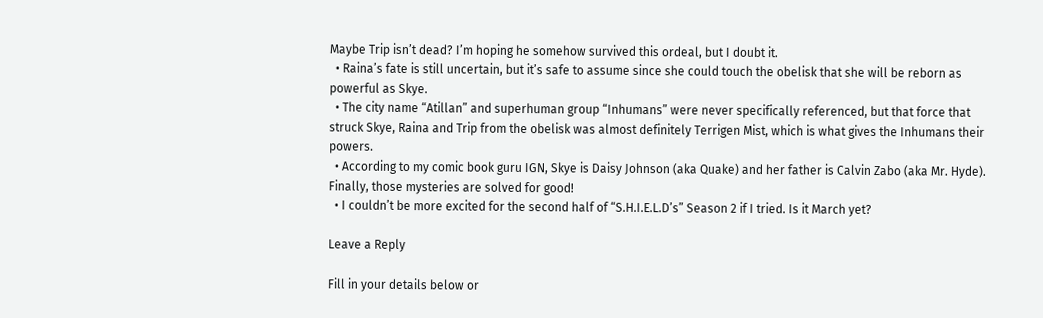Maybe Trip isn’t dead? I’m hoping he somehow survived this ordeal, but I doubt it.
  • Raina’s fate is still uncertain, but it’s safe to assume since she could touch the obelisk that she will be reborn as powerful as Skye.
  • The city name “Atillan” and superhuman group “Inhumans” were never specifically referenced, but that force that struck Skye, Raina and Trip from the obelisk was almost definitely Terrigen Mist, which is what gives the Inhumans their powers.
  • According to my comic book guru IGN, Skye is Daisy Johnson (aka Quake) and her father is Calvin Zabo (aka Mr. Hyde). Finally, those mysteries are solved for good!
  • I couldn’t be more excited for the second half of “S.H.I.E.L.D’s” Season 2 if I tried. Is it March yet?

Leave a Reply

Fill in your details below or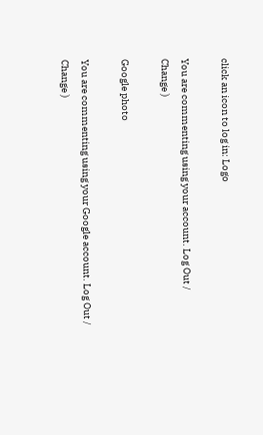click an icon to log in: Logo

You are commenting using your account. Log Out /  Change )

Google photo

You are commenting using your Google account. Log Out /  Change )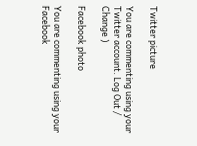Twitter picture

You are commenting using your Twitter account. Log Out /  Change )

Facebook photo

You are commenting using your Facebook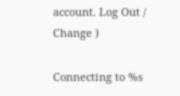account. Log Out /  Change )

Connecting to %s